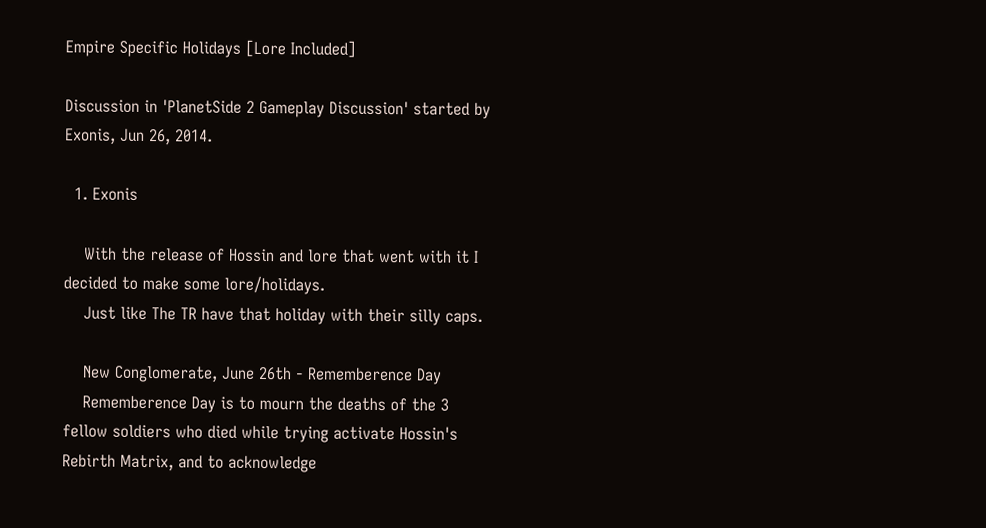Empire Specific Holidays [Lore Included]

Discussion in 'PlanetSide 2 Gameplay Discussion' started by Exonis, Jun 26, 2014.

  1. Exonis

    With the release of Hossin and lore that went with it I decided to make some lore/holidays.
    Just like The TR have that holiday with their silly caps.

    New Conglomerate, June 26th - Rememberence Day
    Rememberence Day is to mourn the deaths of the 3 fellow soldiers who died while trying activate Hossin's Rebirth Matrix, and to acknowledge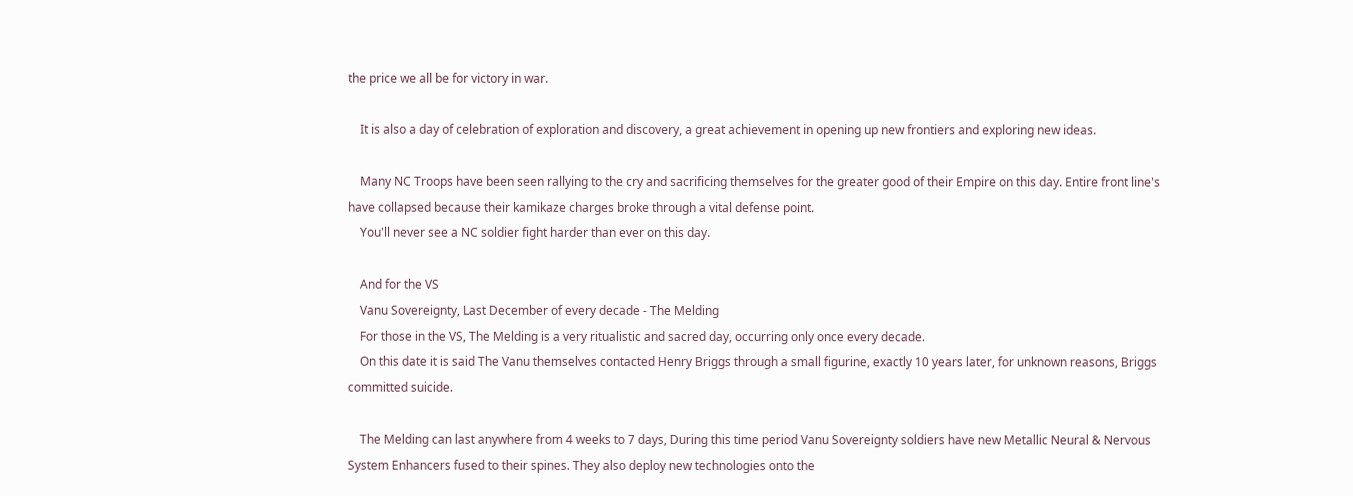the price we all be for victory in war.

    It is also a day of celebration of exploration and discovery, a great achievement in opening up new frontiers and exploring new ideas.

    Many NC Troops have been seen rallying to the cry and sacrificing themselves for the greater good of their Empire on this day. Entire front line's have collapsed because their kamikaze charges broke through a vital defense point.
    You'll never see a NC soldier fight harder than ever on this day.

    And for the VS
    Vanu Sovereignty, Last December of every decade - The Melding
    For those in the VS, The Melding is a very ritualistic and sacred day, occurring only once every decade.
    On this date it is said The Vanu themselves contacted Henry Briggs through a small figurine, exactly 10 years later, for unknown reasons, Briggs committed suicide.

    The Melding can last anywhere from 4 weeks to 7 days, During this time period Vanu Sovereignty soldiers have new Metallic Neural & Nervous System Enhancers fused to their spines. They also deploy new technologies onto the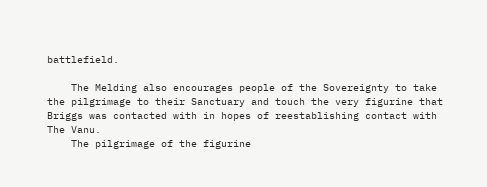battlefield.

    The Melding also encourages people of the Sovereignty to take the pilgrimage to their Sanctuary and touch the very figurine that Briggs was contacted with in hopes of reestablishing contact with The Vanu.
    The pilgrimage of the figurine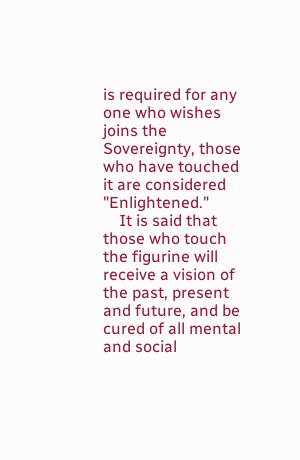is required for any one who wishes joins the Sovereignty, those who have touched it are considered "Enlightened."
    It is said that those who touch the figurine will receive a vision of the past, present and future, and be cured of all mental and social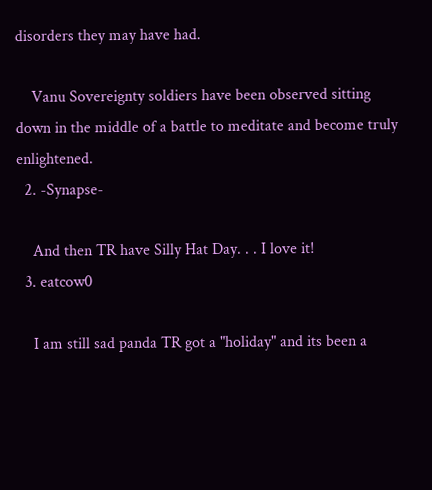disorders they may have had.

    Vanu Sovereignty soldiers have been observed sitting down in the middle of a battle to meditate and become truly enlightened.
  2. -Synapse-

    And then TR have Silly Hat Day. . . I love it!
  3. eatcow0

    I am still sad panda TR got a "holiday" and its been a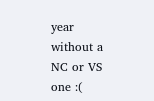year without a NC or VS one :(